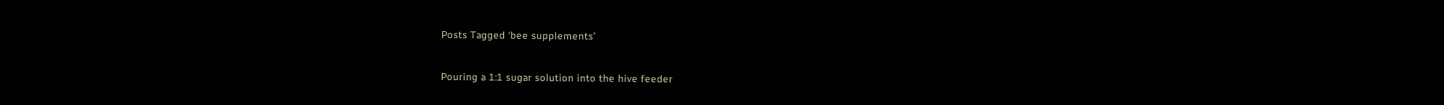Posts Tagged ‘bee supplements’

Pouring a 1:1 sugar solution into the hive feeder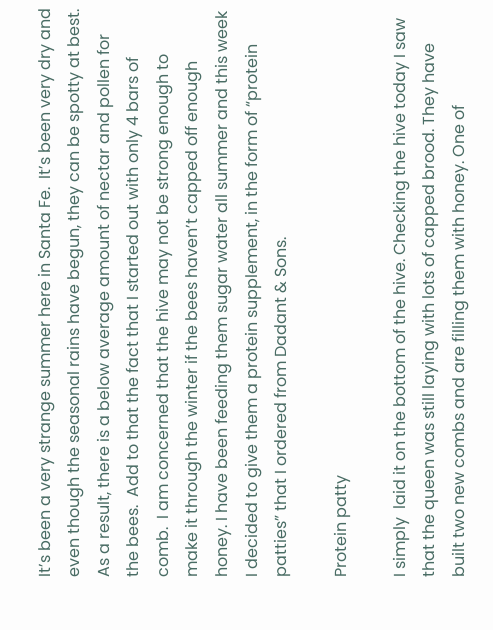It’s been a very strange summer here in Santa Fe.  It’s been very dry and even though the seasonal rains have begun, they can be spotty at best. As a result, there is a below average amount of nectar and pollen for the bees.  Add to that the fact that I started out with only 4 bars of comb.  I am concerned that the hive may not be strong enough to make it through the winter if the bees haven’t capped off enough honey. I have been feeding them sugar water all summer and this week I decided to give them a protein supplement, in the form of “protein patties” that I ordered from Dadant & Sons.

Protein patty

I simply  laid it on the bottom of the hive. Checking the hive today I saw that the queen was still laying with lots of capped brood. They have built two new combs and are filling them with honey. One of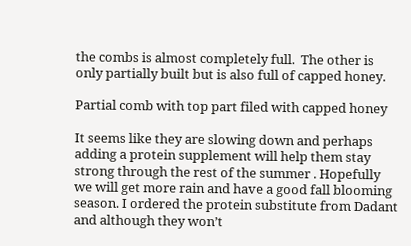the combs is almost completely full.  The other is only partially built but is also full of capped honey.

Partial comb with top part filed with capped honey

It seems like they are slowing down and perhaps adding a protein supplement will help them stay strong through the rest of the summer . Hopefully we will get more rain and have a good fall blooming season. I ordered the protein substitute from Dadant and although they won’t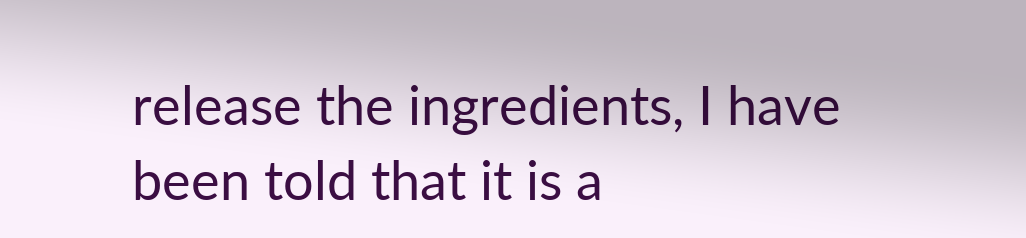release the ingredients, I have been told that it is a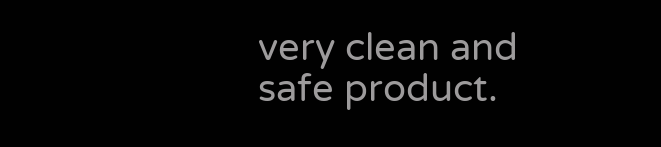very clean and safe product.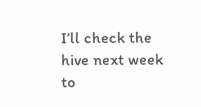I’ll check the hive next week to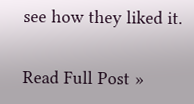see how they liked it.

Read Full Post »